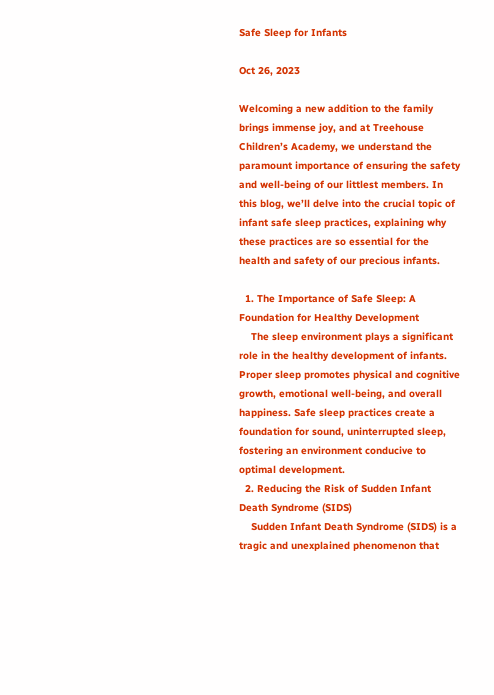Safe Sleep for Infants

Oct 26, 2023

Welcoming a new addition to the family brings immense joy, and at Treehouse Children’s Academy, we understand the paramount importance of ensuring the safety and well-being of our littlest members. In this blog, we’ll delve into the crucial topic of infant safe sleep practices, explaining why these practices are so essential for the health and safety of our precious infants.

  1. The Importance of Safe Sleep: A Foundation for Healthy Development
    The sleep environment plays a significant role in the healthy development of infants. Proper sleep promotes physical and cognitive growth, emotional well-being, and overall happiness. Safe sleep practices create a foundation for sound, uninterrupted sleep, fostering an environment conducive to optimal development.
  2. Reducing the Risk of Sudden Infant Death Syndrome (SIDS)
    Sudden Infant Death Syndrome (SIDS) is a tragic and unexplained phenomenon that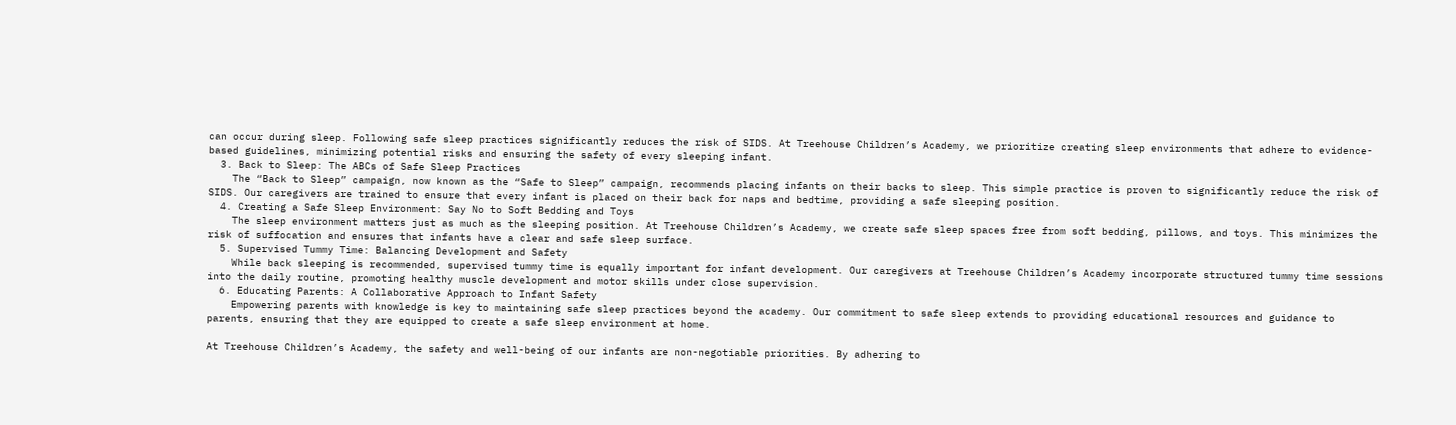can occur during sleep. Following safe sleep practices significantly reduces the risk of SIDS. At Treehouse Children’s Academy, we prioritize creating sleep environments that adhere to evidence-based guidelines, minimizing potential risks and ensuring the safety of every sleeping infant.
  3. Back to Sleep: The ABCs of Safe Sleep Practices
    The “Back to Sleep” campaign, now known as the “Safe to Sleep” campaign, recommends placing infants on their backs to sleep. This simple practice is proven to significantly reduce the risk of SIDS. Our caregivers are trained to ensure that every infant is placed on their back for naps and bedtime, providing a safe sleeping position.
  4. Creating a Safe Sleep Environment: Say No to Soft Bedding and Toys
    The sleep environment matters just as much as the sleeping position. At Treehouse Children’s Academy, we create safe sleep spaces free from soft bedding, pillows, and toys. This minimizes the risk of suffocation and ensures that infants have a clear and safe sleep surface.
  5. Supervised Tummy Time: Balancing Development and Safety
    While back sleeping is recommended, supervised tummy time is equally important for infant development. Our caregivers at Treehouse Children’s Academy incorporate structured tummy time sessions into the daily routine, promoting healthy muscle development and motor skills under close supervision.
  6. Educating Parents: A Collaborative Approach to Infant Safety
    Empowering parents with knowledge is key to maintaining safe sleep practices beyond the academy. Our commitment to safe sleep extends to providing educational resources and guidance to parents, ensuring that they are equipped to create a safe sleep environment at home.

At Treehouse Children’s Academy, the safety and well-being of our infants are non-negotiable priorities. By adhering to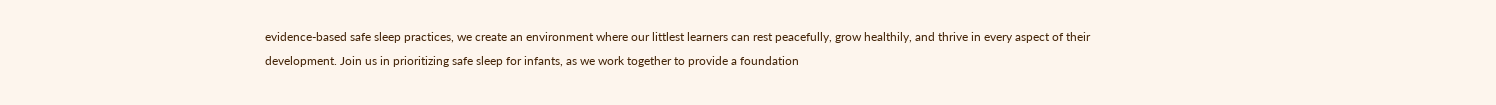evidence-based safe sleep practices, we create an environment where our littlest learners can rest peacefully, grow healthily, and thrive in every aspect of their development. Join us in prioritizing safe sleep for infants, as we work together to provide a foundation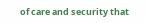of care and security that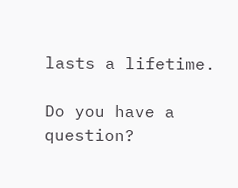lasts a lifetime.

Do you have a question?